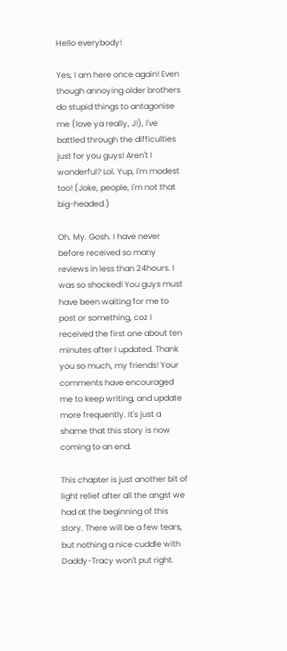Hello everybody!

Yes, I am here once again! Even though annoying older brothers do stupid things to antagonise me (love ya really, J!), I've battled through the difficulties just for you guys! Aren't I wonderful? Lol. Yup, I'm modest too! (Joke, people, I'm not that big-headed.)

Oh. My. Gosh. I have never before received so many reviews in less than 24hours. I was so shocked! You guys must have been waiting for me to post or something, coz I received the first one about ten minutes after I updated. Thank you so much, my friends! Your comments have encouraged me to keep writing, and update more frequently. It's just a shame that this story is now coming to an end.

This chapter is just another bit of light relief after all the angst we had at the beginning of this story. There will be a few tears, but nothing a nice cuddle with Daddy-Tracy won't put right.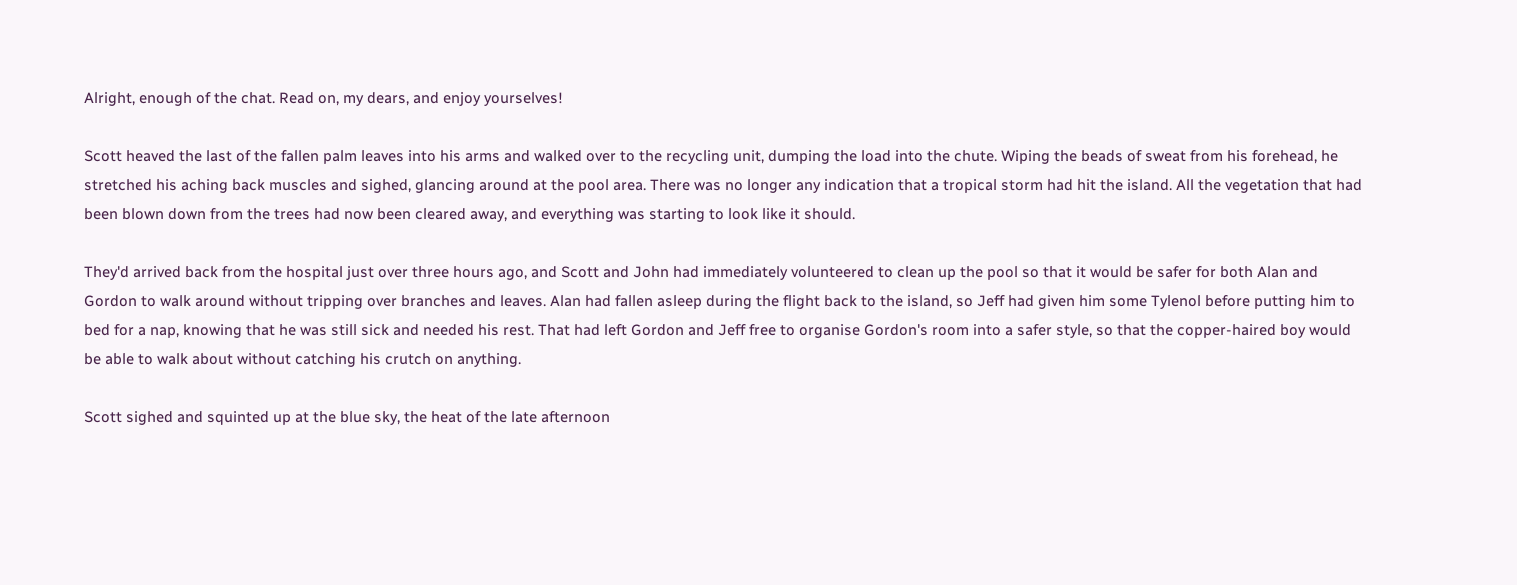Alright, enough of the chat. Read on, my dears, and enjoy yourselves!

Scott heaved the last of the fallen palm leaves into his arms and walked over to the recycling unit, dumping the load into the chute. Wiping the beads of sweat from his forehead, he stretched his aching back muscles and sighed, glancing around at the pool area. There was no longer any indication that a tropical storm had hit the island. All the vegetation that had been blown down from the trees had now been cleared away, and everything was starting to look like it should.

They'd arrived back from the hospital just over three hours ago, and Scott and John had immediately volunteered to clean up the pool so that it would be safer for both Alan and Gordon to walk around without tripping over branches and leaves. Alan had fallen asleep during the flight back to the island, so Jeff had given him some Tylenol before putting him to bed for a nap, knowing that he was still sick and needed his rest. That had left Gordon and Jeff free to organise Gordon's room into a safer style, so that the copper-haired boy would be able to walk about without catching his crutch on anything.

Scott sighed and squinted up at the blue sky, the heat of the late afternoon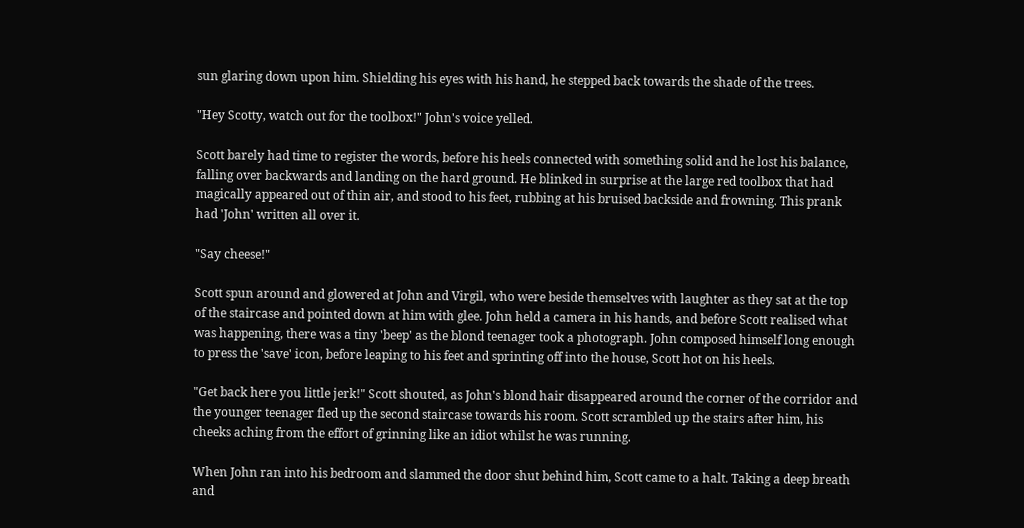sun glaring down upon him. Shielding his eyes with his hand, he stepped back towards the shade of the trees.

"Hey Scotty, watch out for the toolbox!" John's voice yelled.

Scott barely had time to register the words, before his heels connected with something solid and he lost his balance, falling over backwards and landing on the hard ground. He blinked in surprise at the large red toolbox that had magically appeared out of thin air, and stood to his feet, rubbing at his bruised backside and frowning. This prank had 'John' written all over it.

"Say cheese!"

Scott spun around and glowered at John and Virgil, who were beside themselves with laughter as they sat at the top of the staircase and pointed down at him with glee. John held a camera in his hands, and before Scott realised what was happening, there was a tiny 'beep' as the blond teenager took a photograph. John composed himself long enough to press the 'save' icon, before leaping to his feet and sprinting off into the house, Scott hot on his heels.

"Get back here you little jerk!" Scott shouted, as John's blond hair disappeared around the corner of the corridor and the younger teenager fled up the second staircase towards his room. Scott scrambled up the stairs after him, his cheeks aching from the effort of grinning like an idiot whilst he was running.

When John ran into his bedroom and slammed the door shut behind him, Scott came to a halt. Taking a deep breath and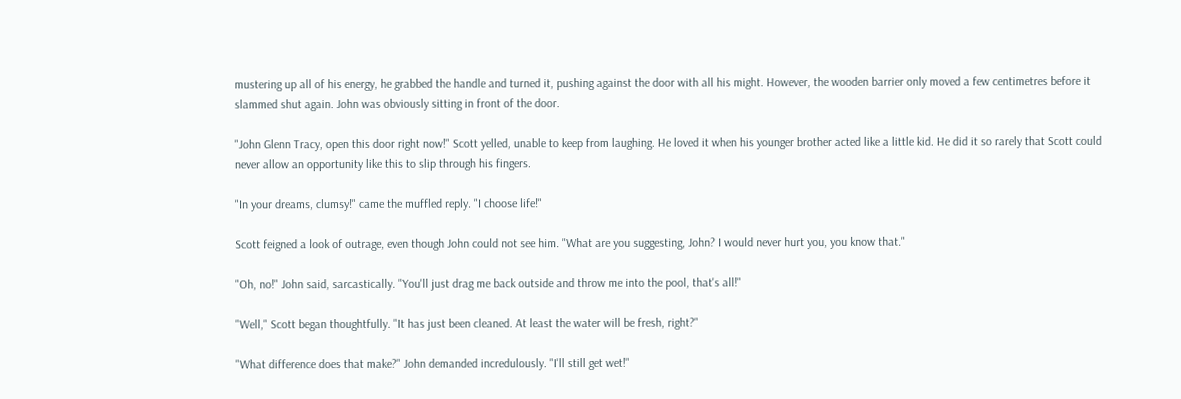mustering up all of his energy, he grabbed the handle and turned it, pushing against the door with all his might. However, the wooden barrier only moved a few centimetres before it slammed shut again. John was obviously sitting in front of the door.

"John Glenn Tracy, open this door right now!" Scott yelled, unable to keep from laughing. He loved it when his younger brother acted like a little kid. He did it so rarely that Scott could never allow an opportunity like this to slip through his fingers.

"In your dreams, clumsy!" came the muffled reply. "I choose life!"

Scott feigned a look of outrage, even though John could not see him. "What are you suggesting, John? I would never hurt you, you know that."

"Oh, no!" John said, sarcastically. "You'll just drag me back outside and throw me into the pool, that's all!"

"Well," Scott began thoughtfully. "It has just been cleaned. At least the water will be fresh, right?"

"What difference does that make?" John demanded incredulously. "I'll still get wet!"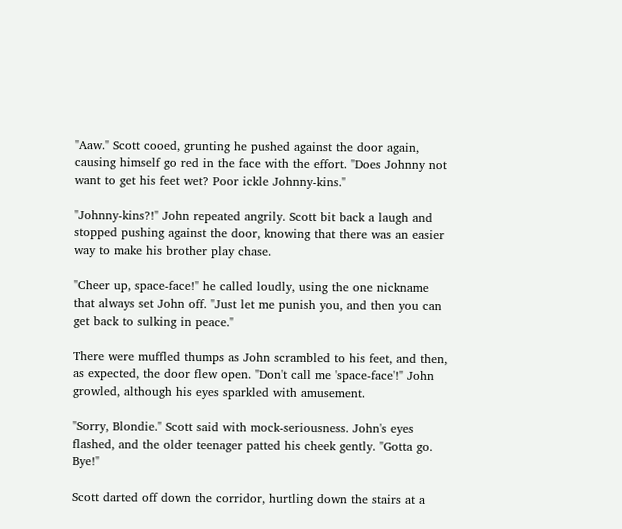"Aaw." Scott cooed, grunting he pushed against the door again, causing himself go red in the face with the effort. "Does Johnny not want to get his feet wet? Poor ickle Johnny-kins."

"Johnny-kins?!" John repeated angrily. Scott bit back a laugh and stopped pushing against the door, knowing that there was an easier way to make his brother play chase.

"Cheer up, space-face!" he called loudly, using the one nickname that always set John off. "Just let me punish you, and then you can get back to sulking in peace."

There were muffled thumps as John scrambled to his feet, and then, as expected, the door flew open. "Don't call me 'space-face'!" John growled, although his eyes sparkled with amusement.

"Sorry, Blondie." Scott said with mock-seriousness. John's eyes flashed, and the older teenager patted his cheek gently. "Gotta go. Bye!"

Scott darted off down the corridor, hurtling down the stairs at a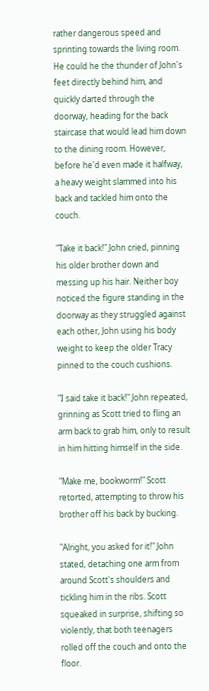rather dangerous speed and sprinting towards the living room. He could he the thunder of John's feet directly behind him, and quickly darted through the doorway, heading for the back staircase that would lead him down to the dining room. However, before he'd even made it halfway, a heavy weight slammed into his back and tackled him onto the couch.

"Take it back!" John cried, pinning his older brother down and messing up his hair. Neither boy noticed the figure standing in the doorway as they struggled against each other, John using his body weight to keep the older Tracy pinned to the couch cushions.

"I said take it back!" John repeated, grinning as Scott tried to fling an arm back to grab him, only to result in him hitting himself in the side.

"Make me, bookworm!" Scott retorted, attempting to throw his brother off his back by bucking.

"Alright, you asked for it!" John stated, detaching one arm from around Scott's shoulders and tickling him in the ribs. Scott squeaked in surprise, shifting so violently, that both teenagers rolled off the couch and onto the floor.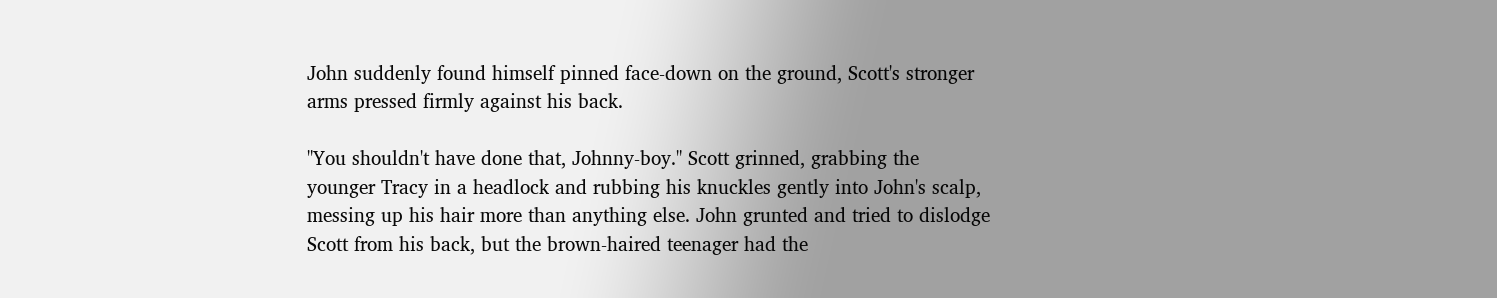John suddenly found himself pinned face-down on the ground, Scott's stronger arms pressed firmly against his back.

"You shouldn't have done that, Johnny-boy." Scott grinned, grabbing the younger Tracy in a headlock and rubbing his knuckles gently into John's scalp, messing up his hair more than anything else. John grunted and tried to dislodge Scott from his back, but the brown-haired teenager had the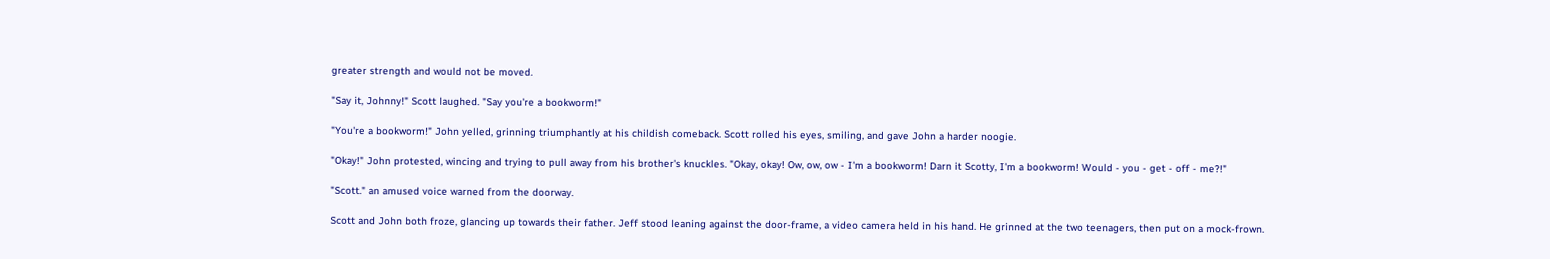greater strength and would not be moved.

"Say it, Johnny!" Scott laughed. "Say you're a bookworm!"

"You're a bookworm!" John yelled, grinning triumphantly at his childish comeback. Scott rolled his eyes, smiling, and gave John a harder noogie.

"Okay!" John protested, wincing and trying to pull away from his brother's knuckles. "Okay, okay! Ow, ow, ow - I'm a bookworm! Darn it Scotty, I'm a bookworm! Would - you - get - off - me?!"

"Scott." an amused voice warned from the doorway.

Scott and John both froze, glancing up towards their father. Jeff stood leaning against the door-frame, a video camera held in his hand. He grinned at the two teenagers, then put on a mock-frown.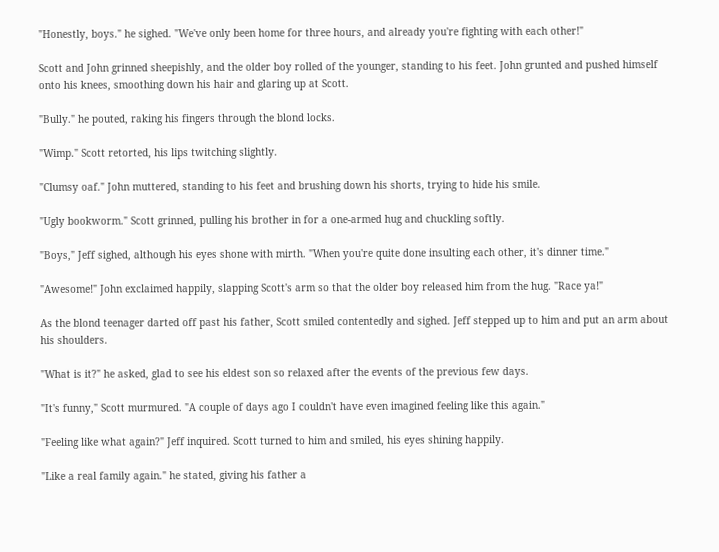"Honestly, boys." he sighed. "We've only been home for three hours, and already you're fighting with each other!"

Scott and John grinned sheepishly, and the older boy rolled of the younger, standing to his feet. John grunted and pushed himself onto his knees, smoothing down his hair and glaring up at Scott.

"Bully." he pouted, raking his fingers through the blond locks.

"Wimp." Scott retorted, his lips twitching slightly.

"Clumsy oaf." John muttered, standing to his feet and brushing down his shorts, trying to hide his smile.

"Ugly bookworm." Scott grinned, pulling his brother in for a one-armed hug and chuckling softly.

"Boys," Jeff sighed, although his eyes shone with mirth. "When you're quite done insulting each other, it's dinner time."

"Awesome!" John exclaimed happily, slapping Scott's arm so that the older boy released him from the hug. "Race ya!"

As the blond teenager darted off past his father, Scott smiled contentedly and sighed. Jeff stepped up to him and put an arm about his shoulders.

"What is it?" he asked, glad to see his eldest son so relaxed after the events of the previous few days.

"It's funny," Scott murmured. "A couple of days ago I couldn't have even imagined feeling like this again."

"Feeling like what again?" Jeff inquired. Scott turned to him and smiled, his eyes shining happily.

"Like a real family again." he stated, giving his father a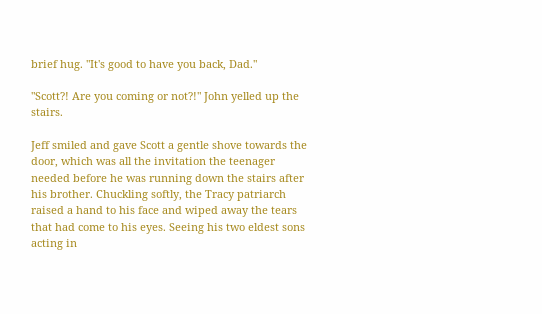brief hug. "It's good to have you back, Dad."

"Scott?! Are you coming or not?!" John yelled up the stairs.

Jeff smiled and gave Scott a gentle shove towards the door, which was all the invitation the teenager needed before he was running down the stairs after his brother. Chuckling softly, the Tracy patriarch raised a hand to his face and wiped away the tears that had come to his eyes. Seeing his two eldest sons acting in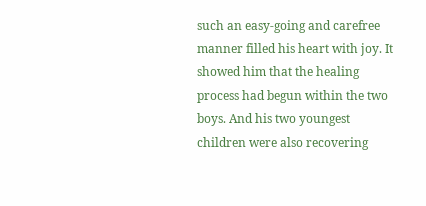such an easy-going and carefree manner filled his heart with joy. It showed him that the healing process had begun within the two boys. And his two youngest children were also recovering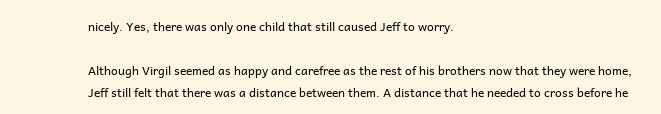nicely. Yes, there was only one child that still caused Jeff to worry.

Although Virgil seemed as happy and carefree as the rest of his brothers now that they were home, Jeff still felt that there was a distance between them. A distance that he needed to cross before he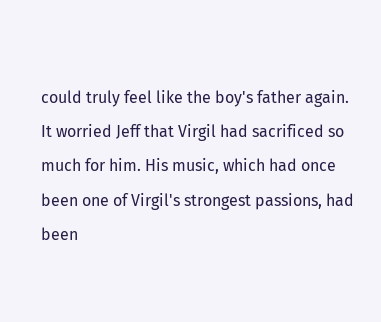could truly feel like the boy's father again. It worried Jeff that Virgil had sacrificed so much for him. His music, which had once been one of Virgil's strongest passions, had been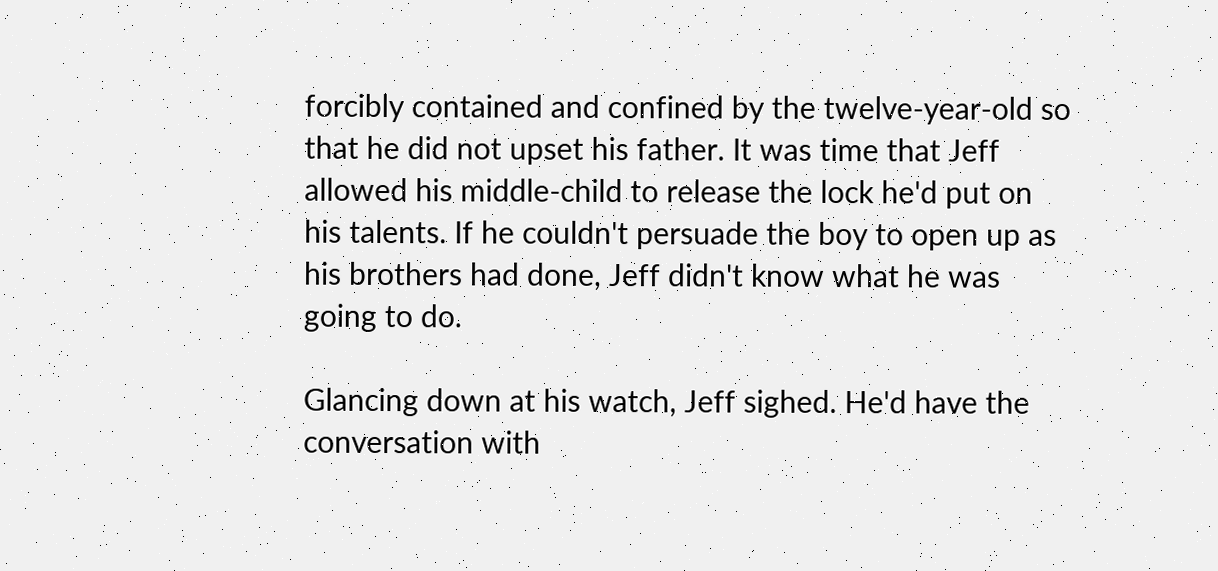forcibly contained and confined by the twelve-year-old so that he did not upset his father. It was time that Jeff allowed his middle-child to release the lock he'd put on his talents. If he couldn't persuade the boy to open up as his brothers had done, Jeff didn't know what he was going to do.

Glancing down at his watch, Jeff sighed. He'd have the conversation with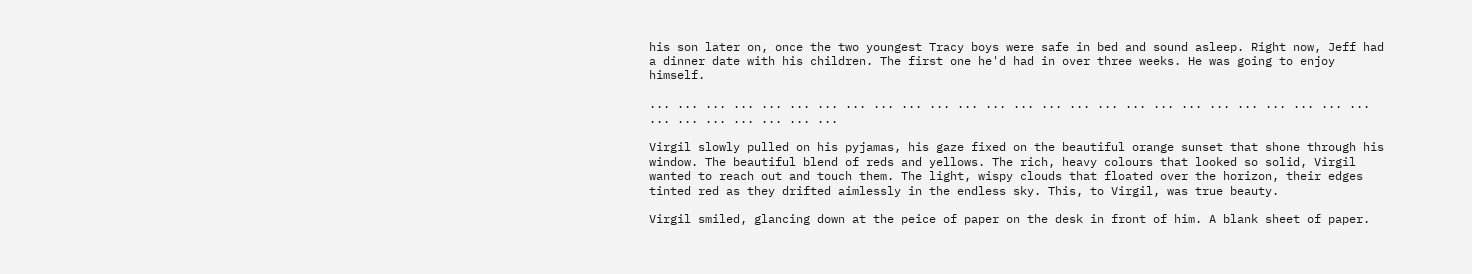his son later on, once the two youngest Tracy boys were safe in bed and sound asleep. Right now, Jeff had a dinner date with his children. The first one he'd had in over three weeks. He was going to enjoy himself.

... ... ... ... ... ... ... ... ... ... ... ... ... ... ... ... ... ... ... ... ... ... ... ... ... ... ... ... ... ... ... ... ...

Virgil slowly pulled on his pyjamas, his gaze fixed on the beautiful orange sunset that shone through his window. The beautiful blend of reds and yellows. The rich, heavy colours that looked so solid, Virgil wanted to reach out and touch them. The light, wispy clouds that floated over the horizon, their edges tinted red as they drifted aimlessly in the endless sky. This, to Virgil, was true beauty.

Virgil smiled, glancing down at the peice of paper on the desk in front of him. A blank sheet of paper.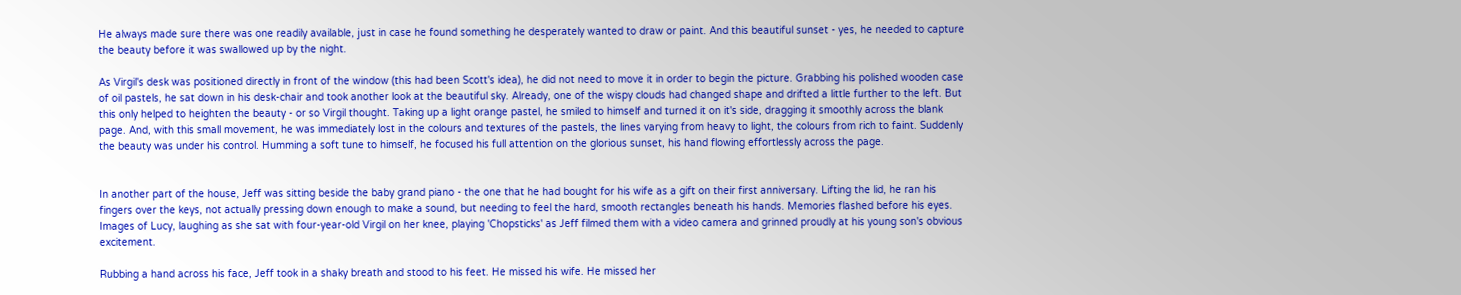He always made sure there was one readily available, just in case he found something he desperately wanted to draw or paint. And this beautiful sunset - yes, he needed to capture the beauty before it was swallowed up by the night.

As Virgil's desk was positioned directly in front of the window (this had been Scott's idea), he did not need to move it in order to begin the picture. Grabbing his polished wooden case of oil pastels, he sat down in his desk-chair and took another look at the beautiful sky. Already, one of the wispy clouds had changed shape and drifted a little further to the left. But this only helped to heighten the beauty - or so Virgil thought. Taking up a light orange pastel, he smiled to himself and turned it on it's side, dragging it smoothly across the blank page. And, with this small movement, he was immediately lost in the colours and textures of the pastels, the lines varying from heavy to light, the colours from rich to faint. Suddenly the beauty was under his control. Humming a soft tune to himself, he focused his full attention on the glorious sunset, his hand flowing effortlessly across the page.


In another part of the house, Jeff was sitting beside the baby grand piano - the one that he had bought for his wife as a gift on their first anniversary. Lifting the lid, he ran his fingers over the keys, not actually pressing down enough to make a sound, but needing to feel the hard, smooth rectangles beneath his hands. Memories flashed before his eyes. Images of Lucy, laughing as she sat with four-year-old Virgil on her knee, playing 'Chopsticks' as Jeff filmed them with a video camera and grinned proudly at his young son's obvious excitement.

Rubbing a hand across his face, Jeff took in a shaky breath and stood to his feet. He missed his wife. He missed her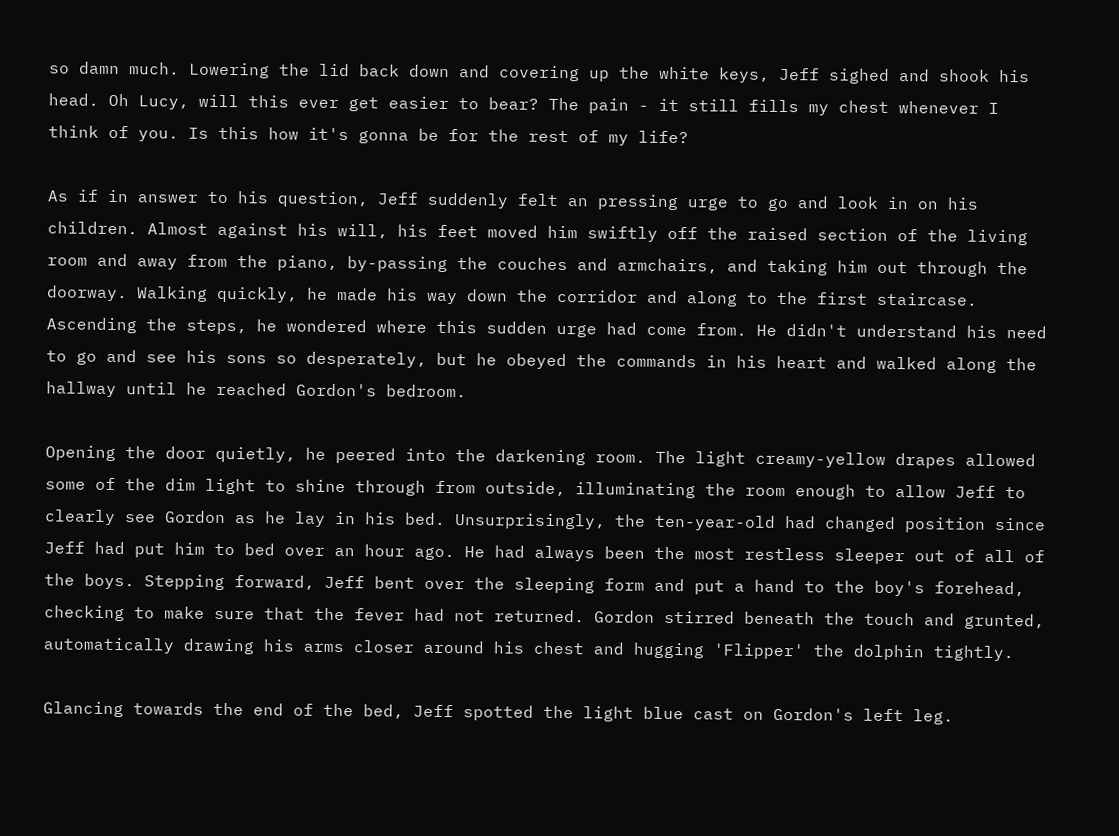so damn much. Lowering the lid back down and covering up the white keys, Jeff sighed and shook his head. Oh Lucy, will this ever get easier to bear? The pain - it still fills my chest whenever I think of you. Is this how it's gonna be for the rest of my life?

As if in answer to his question, Jeff suddenly felt an pressing urge to go and look in on his children. Almost against his will, his feet moved him swiftly off the raised section of the living room and away from the piano, by-passing the couches and armchairs, and taking him out through the doorway. Walking quickly, he made his way down the corridor and along to the first staircase. Ascending the steps, he wondered where this sudden urge had come from. He didn't understand his need to go and see his sons so desperately, but he obeyed the commands in his heart and walked along the hallway until he reached Gordon's bedroom.

Opening the door quietly, he peered into the darkening room. The light creamy-yellow drapes allowed some of the dim light to shine through from outside, illuminating the room enough to allow Jeff to clearly see Gordon as he lay in his bed. Unsurprisingly, the ten-year-old had changed position since Jeff had put him to bed over an hour ago. He had always been the most restless sleeper out of all of the boys. Stepping forward, Jeff bent over the sleeping form and put a hand to the boy's forehead, checking to make sure that the fever had not returned. Gordon stirred beneath the touch and grunted, automatically drawing his arms closer around his chest and hugging 'Flipper' the dolphin tightly.

Glancing towards the end of the bed, Jeff spotted the light blue cast on Gordon's left leg.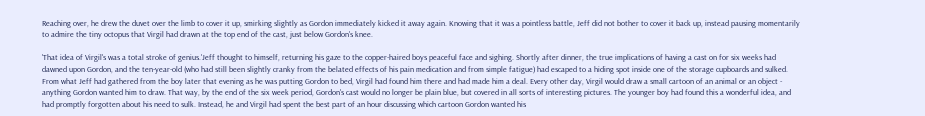Reaching over, he drew the duvet over the limb to cover it up, smirking slightly as Gordon immediately kicked it away again. Knowing that it was a pointless battle, Jeff did not bother to cover it back up, instead pausing momentarily to admire the tiny octopus that Virgil had drawn at the top end of the cast, just below Gordon's knee.

'That idea of Virgil's was a total stroke of genius.'Jeff thought to himself, returning his gaze to the copper-haired boys peaceful face and sighing. Shortly after dinner, the true implications of having a cast on for six weeks had dawned upon Gordon, and the ten-year-old (who had still been slightly cranky from the belated effects of his pain medication and from simple fatigue) had escaped to a hiding spot inside one of the storage cupboards and sulked. From what Jeff had gathered from the boy later that evening as he was putting Gordon to bed, Virgil had found him there and had made him a deal. Every other day, Virgil would draw a small cartoon of an animal or an object - anything Gordon wanted him to draw. That way, by the end of the six week period, Gordon's cast would no longer be plain blue, but covered in all sorts of interesting pictures. The younger boy had found this a wonderful idea, and had promptly forgotten about his need to sulk. Instead, he and Virgil had spent the best part of an hour discussing which cartoon Gordon wanted his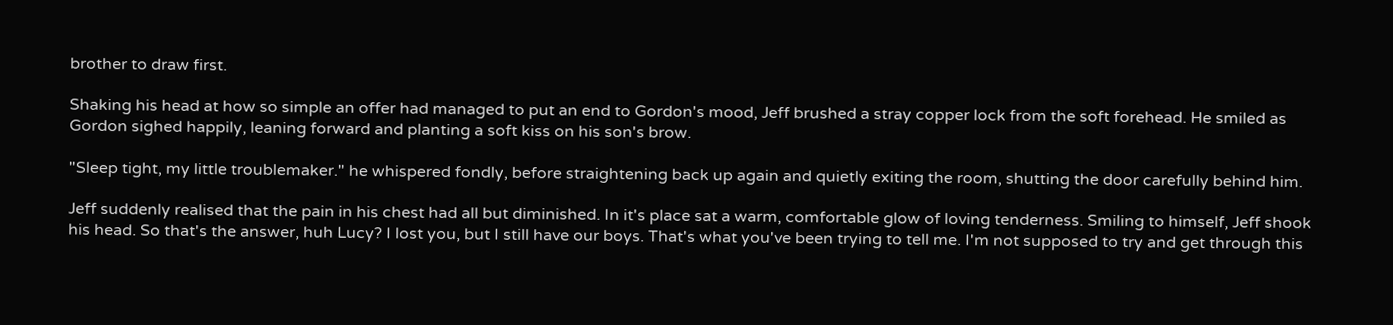brother to draw first.

Shaking his head at how so simple an offer had managed to put an end to Gordon's mood, Jeff brushed a stray copper lock from the soft forehead. He smiled as Gordon sighed happily, leaning forward and planting a soft kiss on his son's brow.

"Sleep tight, my little troublemaker." he whispered fondly, before straightening back up again and quietly exiting the room, shutting the door carefully behind him.

Jeff suddenly realised that the pain in his chest had all but diminished. In it's place sat a warm, comfortable glow of loving tenderness. Smiling to himself, Jeff shook his head. So that's the answer, huh Lucy? I lost you, but I still have our boys. That's what you've been trying to tell me. I'm not supposed to try and get through this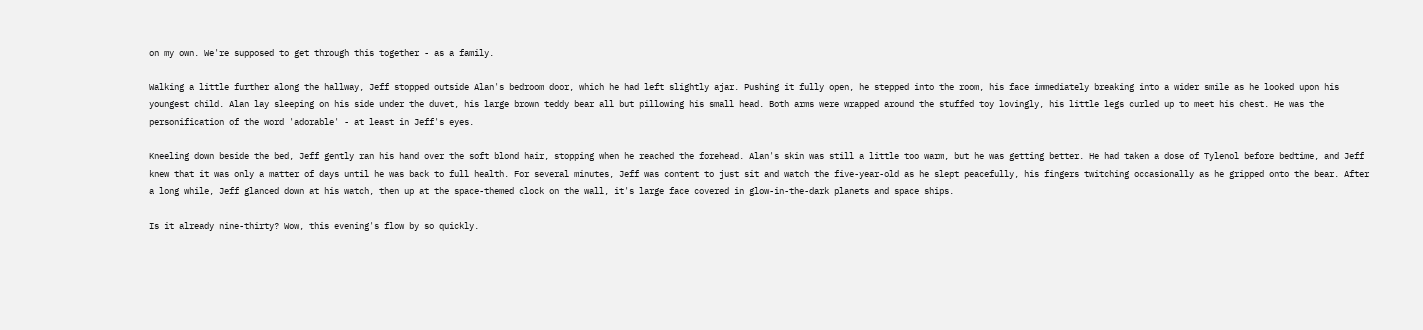on my own. We're supposed to get through this together - as a family.

Walking a little further along the hallway, Jeff stopped outside Alan's bedroom door, which he had left slightly ajar. Pushing it fully open, he stepped into the room, his face immediately breaking into a wider smile as he looked upon his youngest child. Alan lay sleeping on his side under the duvet, his large brown teddy bear all but pillowing his small head. Both arms were wrapped around the stuffed toy lovingly, his little legs curled up to meet his chest. He was the personification of the word 'adorable' - at least in Jeff's eyes.

Kneeling down beside the bed, Jeff gently ran his hand over the soft blond hair, stopping when he reached the forehead. Alan's skin was still a little too warm, but he was getting better. He had taken a dose of Tylenol before bedtime, and Jeff knew that it was only a matter of days until he was back to full health. For several minutes, Jeff was content to just sit and watch the five-year-old as he slept peacefully, his fingers twitching occasionally as he gripped onto the bear. After a long while, Jeff glanced down at his watch, then up at the space-themed clock on the wall, it's large face covered in glow-in-the-dark planets and space ships.

Is it already nine-thirty? Wow, this evening's flow by so quickly.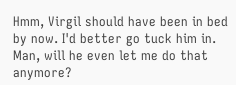Hmm, Virgil should have been in bed by now. I'd better go tuck him in. Man, will he even let me do that anymore?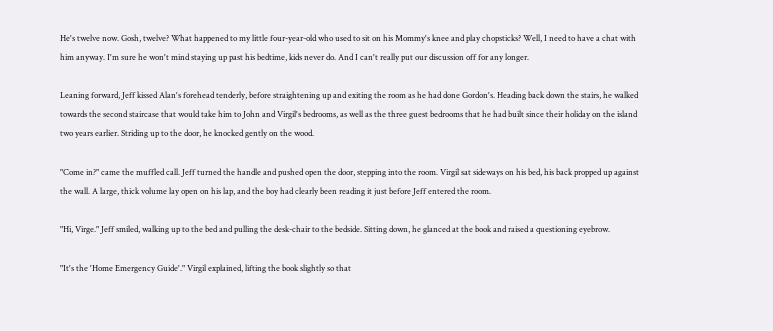He's twelve now. Gosh, twelve? What happened to my little four-year-old who used to sit on his Mommy's knee and play chopsticks? Well, I need to have a chat with him anyway. I'm sure he won't mind staying up past his bedtime, kids never do. And I can't really put our discussion off for any longer.

Leaning forward, Jeff kissed Alan's forehead tenderly, before straightening up and exiting the room as he had done Gordon's. Heading back down the stairs, he walked towards the second staircase that would take him to John and Virgil's bedrooms, as well as the three guest bedrooms that he had built since their holiday on the island two years earlier. Striding up to the door, he knocked gently on the wood.

"Come in?" came the muffled call. Jeff turned the handle and pushed open the door, stepping into the room. Virgil sat sideways on his bed, his back propped up against the wall. A large, thick volume lay open on his lap, and the boy had clearly been reading it just before Jeff entered the room.

"Hi, Virge." Jeff smiled, walking up to the bed and pulling the desk-chair to the bedside. Sitting down, he glanced at the book and raised a questioning eyebrow.

"It's the 'Home Emergency Guide'." Virgil explained, lifting the book slightly so that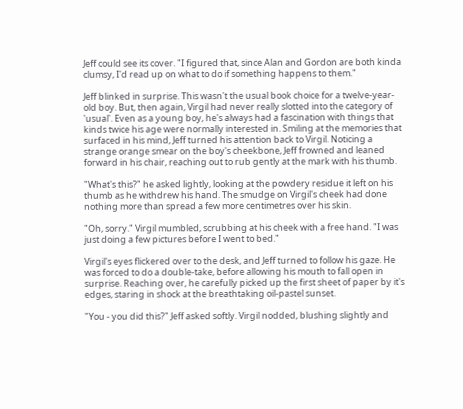Jeff could see its cover. "I figured that, since Alan and Gordon are both kinda clumsy, I'd read up on what to do if something happens to them."

Jeff blinked in surprise. This wasn't the usual book choice for a twelve-year-old boy. But, then again, Virgil had never really slotted into the category of 'usual'. Even as a young boy, he's always had a fascination with things that kinds twice his age were normally interested in. Smiling at the memories that surfaced in his mind, Jeff turned his attention back to Virgil. Noticing a strange orange smear on the boy's cheekbone, Jeff frowned and leaned forward in his chair, reaching out to rub gently at the mark with his thumb.

"What's this?" he asked lightly, looking at the powdery residue it left on his thumb as he withdrew his hand. The smudge on Virgil's cheek had done nothing more than spread a few more centimetres over his skin.

"Oh, sorry." Virgil mumbled, scrubbing at his cheek with a free hand. "I was just doing a few pictures before I went to bed."

Virgil's eyes flickered over to the desk, and Jeff turned to follow his gaze. He was forced to do a double-take, before allowing his mouth to fall open in surprise. Reaching over, he carefully picked up the first sheet of paper by it's edges, staring in shock at the breathtaking oil-pastel sunset.

"You - you did this?" Jeff asked softly. Virgil nodded, blushing slightly and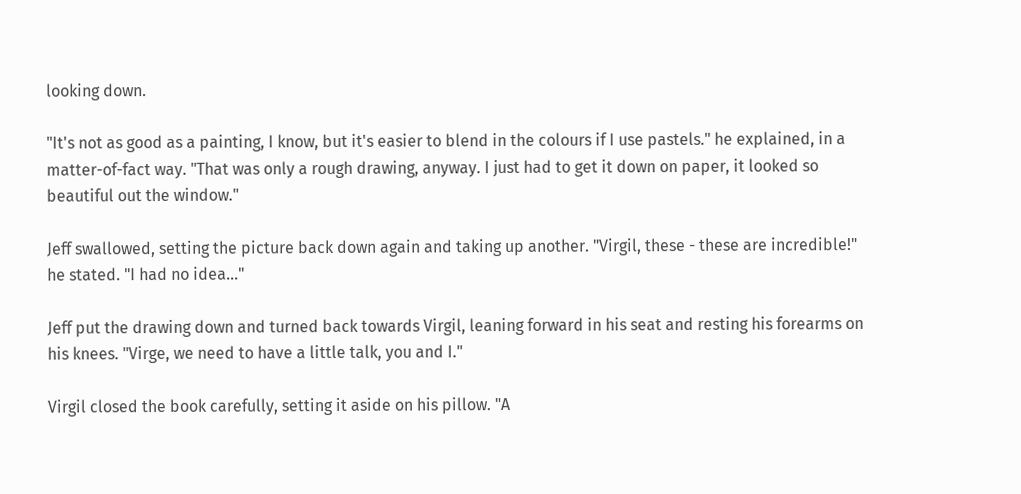looking down.

"It's not as good as a painting, I know, but it's easier to blend in the colours if I use pastels." he explained, in a matter-of-fact way. "That was only a rough drawing, anyway. I just had to get it down on paper, it looked so beautiful out the window."

Jeff swallowed, setting the picture back down again and taking up another. "Virgil, these - these are incredible!" he stated. "I had no idea..."

Jeff put the drawing down and turned back towards Virgil, leaning forward in his seat and resting his forearms on his knees. "Virge, we need to have a little talk, you and I."

Virgil closed the book carefully, setting it aside on his pillow. "A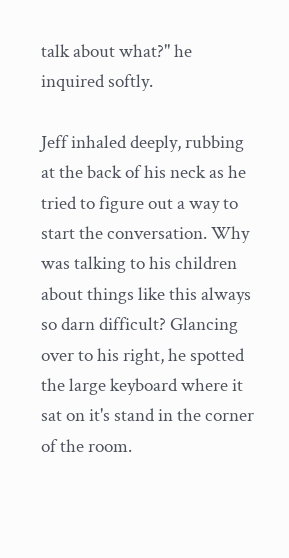talk about what?" he inquired softly.

Jeff inhaled deeply, rubbing at the back of his neck as he tried to figure out a way to start the conversation. Why was talking to his children about things like this always so darn difficult? Glancing over to his right, he spotted the large keyboard where it sat on it's stand in the corner of the room.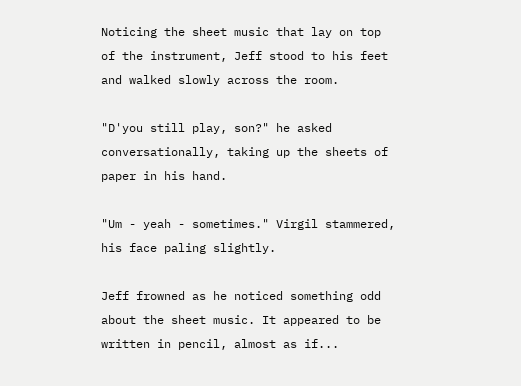Noticing the sheet music that lay on top of the instrument, Jeff stood to his feet and walked slowly across the room.

"D'you still play, son?" he asked conversationally, taking up the sheets of paper in his hand.

"Um - yeah - sometimes." Virgil stammered, his face paling slightly.

Jeff frowned as he noticed something odd about the sheet music. It appeared to be written in pencil, almost as if...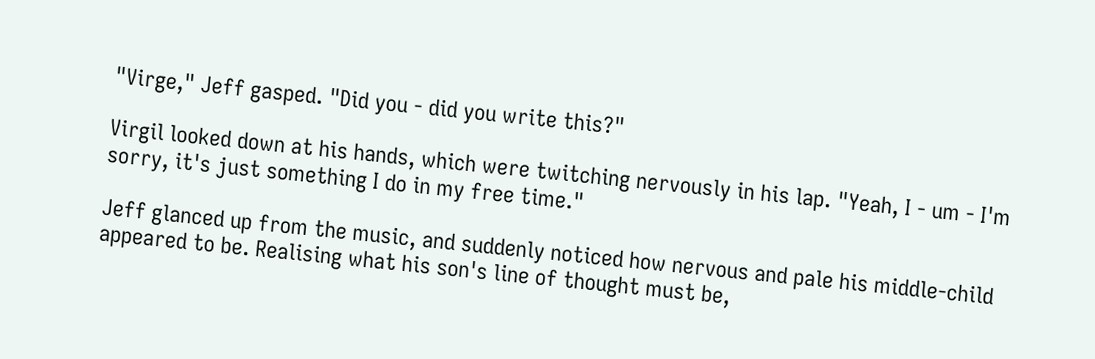"Virge," Jeff gasped. "Did you - did you write this?"

Virgil looked down at his hands, which were twitching nervously in his lap. "Yeah, I - um - I'm sorry, it's just something I do in my free time."

Jeff glanced up from the music, and suddenly noticed how nervous and pale his middle-child appeared to be. Realising what his son's line of thought must be,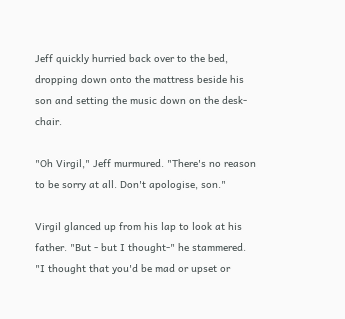Jeff quickly hurried back over to the bed, dropping down onto the mattress beside his son and setting the music down on the desk-chair.

"Oh Virgil," Jeff murmured. "There's no reason to be sorry at all. Don't apologise, son."

Virgil glanced up from his lap to look at his father. "But - but I thought-" he stammered. "I thought that you'd be mad or upset or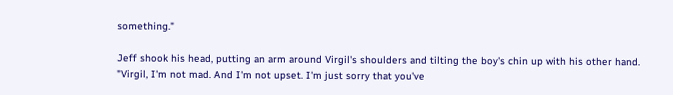something."

Jeff shook his head, putting an arm around Virgil's shoulders and tilting the boy's chin up with his other hand. "Virgil, I'm not mad. And I'm not upset. I'm just sorry that you've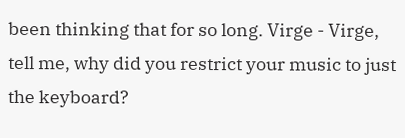been thinking that for so long. Virge - Virge, tell me, why did you restrict your music to just the keyboard?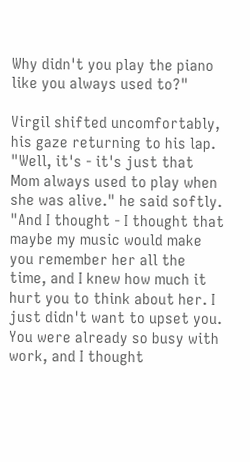Why didn't you play the piano like you always used to?"

Virgil shifted uncomfortably, his gaze returning to his lap. "Well, it's - it's just that Mom always used to play when she was alive." he said softly. "And I thought - I thought that maybe my music would make you remember her all the time, and I knew how much it hurt you to think about her. I just didn't want to upset you. You were already so busy with work, and I thought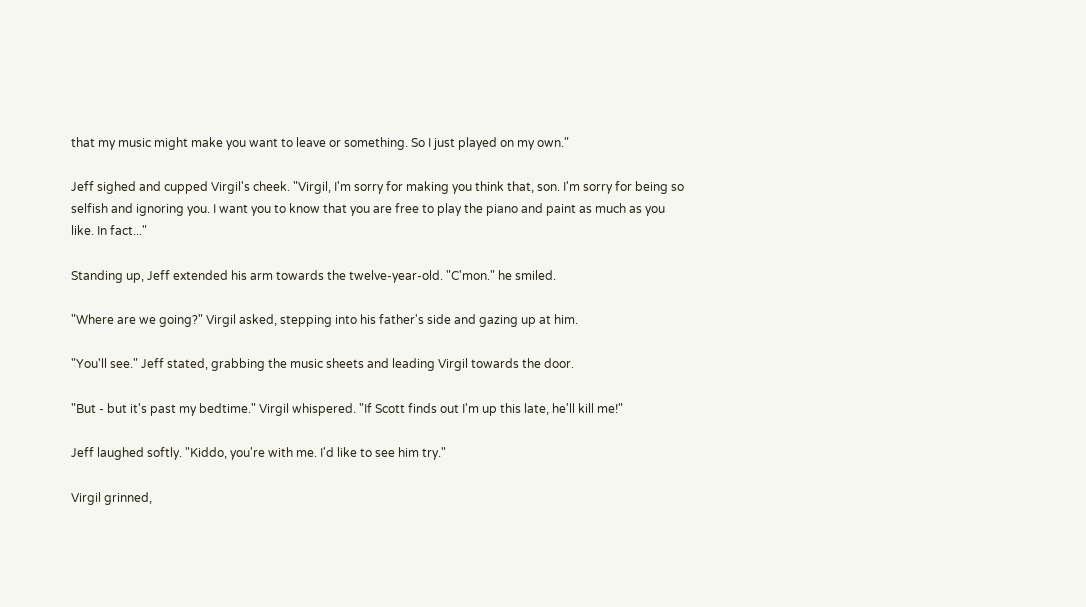that my music might make you want to leave or something. So I just played on my own."

Jeff sighed and cupped Virgil's cheek. "Virgil, I'm sorry for making you think that, son. I'm sorry for being so selfish and ignoring you. I want you to know that you are free to play the piano and paint as much as you like. In fact..."

Standing up, Jeff extended his arm towards the twelve-year-old. "C'mon." he smiled.

"Where are we going?" Virgil asked, stepping into his father's side and gazing up at him.

"You'll see." Jeff stated, grabbing the music sheets and leading Virgil towards the door.

"But - but it's past my bedtime." Virgil whispered. "If Scott finds out I'm up this late, he'll kill me!"

Jeff laughed softly. "Kiddo, you're with me. I'd like to see him try."

Virgil grinned,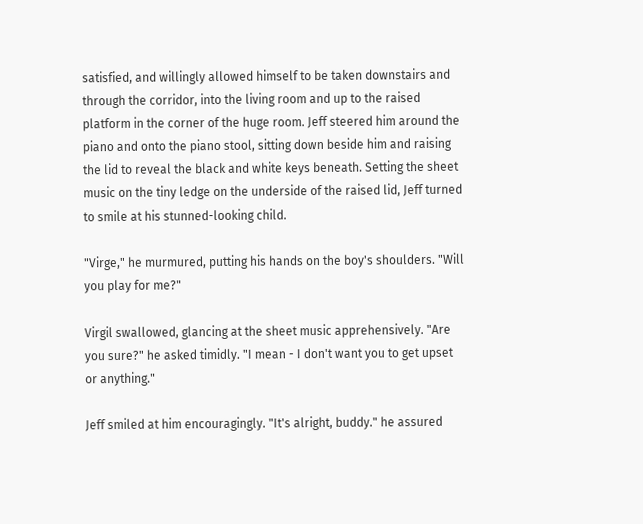satisfied, and willingly allowed himself to be taken downstairs and through the corridor, into the living room and up to the raised platform in the corner of the huge room. Jeff steered him around the piano and onto the piano stool, sitting down beside him and raising the lid to reveal the black and white keys beneath. Setting the sheet music on the tiny ledge on the underside of the raised lid, Jeff turned to smile at his stunned-looking child.

"Virge," he murmured, putting his hands on the boy's shoulders. "Will you play for me?"

Virgil swallowed, glancing at the sheet music apprehensively. "Are you sure?" he asked timidly. "I mean - I don't want you to get upset or anything."

Jeff smiled at him encouragingly. "It's alright, buddy." he assured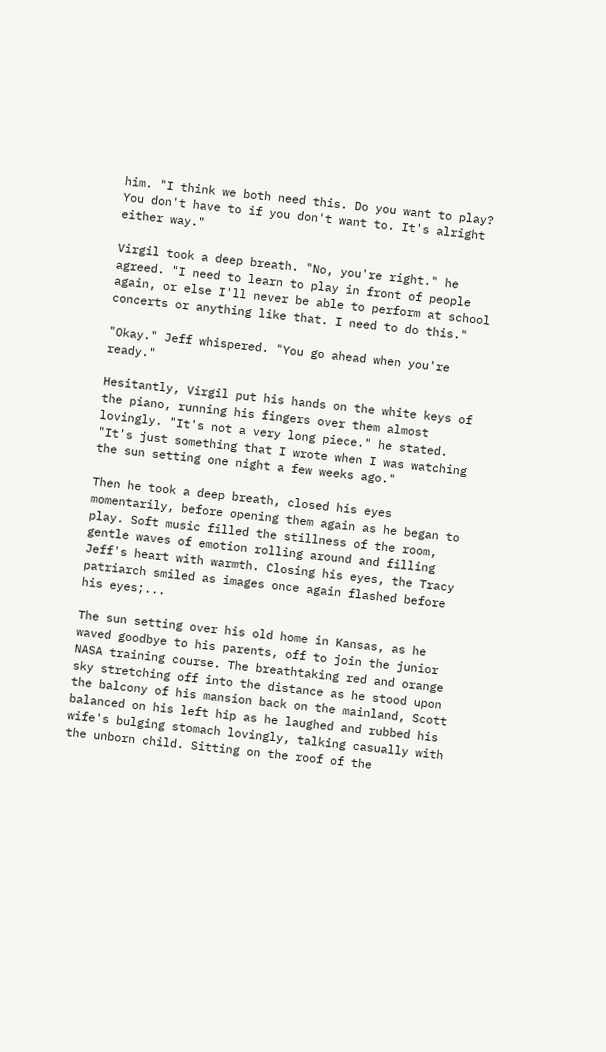him. "I think we both need this. Do you want to play? You don't have to if you don't want to. It's alright either way."

Virgil took a deep breath. "No, you're right." he agreed. "I need to learn to play in front of people again, or else I'll never be able to perform at school concerts or anything like that. I need to do this."

"Okay." Jeff whispered. "You go ahead when you're ready."

Hesitantly, Virgil put his hands on the white keys of the piano, running his fingers over them almost lovingly. "It's not a very long piece." he stated. "It's just something that I wrote when I was watching the sun setting one night a few weeks ago."

Then he took a deep breath, closed his eyes momentarily, before opening them again as he began to play. Soft music filled the stillness of the room, gentle waves of emotion rolling around and filling Jeff's heart with warmth. Closing his eyes, the Tracy patriarch smiled as images once again flashed before his eyes;...

The sun setting over his old home in Kansas, as he waved goodbye to his parents, off to join the junior NASA training course. The breathtaking red and orange sky stretching off into the distance as he stood upon the balcony of his mansion back on the mainland, Scott balanced on his left hip as he laughed and rubbed his wife's bulging stomach lovingly, talking casually with the unborn child. Sitting on the roof of the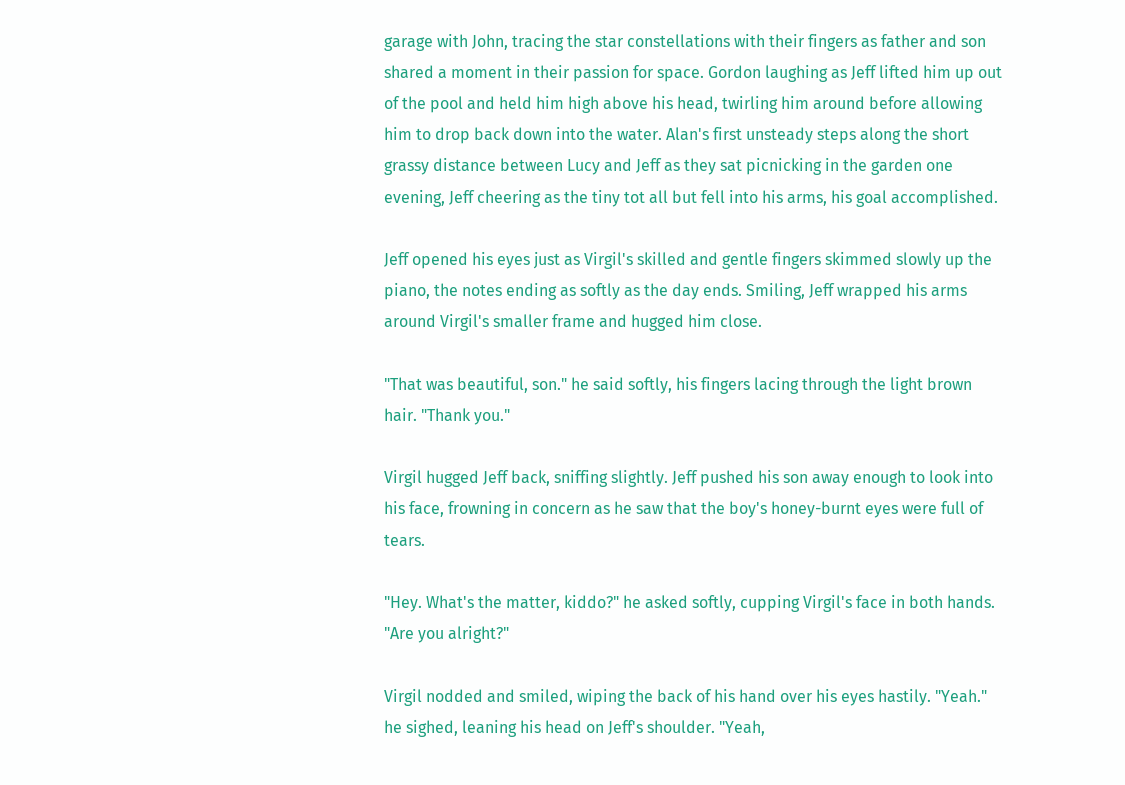garage with John, tracing the star constellations with their fingers as father and son shared a moment in their passion for space. Gordon laughing as Jeff lifted him up out of the pool and held him high above his head, twirling him around before allowing him to drop back down into the water. Alan's first unsteady steps along the short grassy distance between Lucy and Jeff as they sat picnicking in the garden one evening, Jeff cheering as the tiny tot all but fell into his arms, his goal accomplished.

Jeff opened his eyes just as Virgil's skilled and gentle fingers skimmed slowly up the piano, the notes ending as softly as the day ends. Smiling, Jeff wrapped his arms around Virgil's smaller frame and hugged him close.

"That was beautiful, son." he said softly, his fingers lacing through the light brown hair. "Thank you."

Virgil hugged Jeff back, sniffing slightly. Jeff pushed his son away enough to look into his face, frowning in concern as he saw that the boy's honey-burnt eyes were full of tears.

"Hey. What's the matter, kiddo?" he asked softly, cupping Virgil's face in both hands. "Are you alright?"

Virgil nodded and smiled, wiping the back of his hand over his eyes hastily. "Yeah." he sighed, leaning his head on Jeff's shoulder. "Yeah,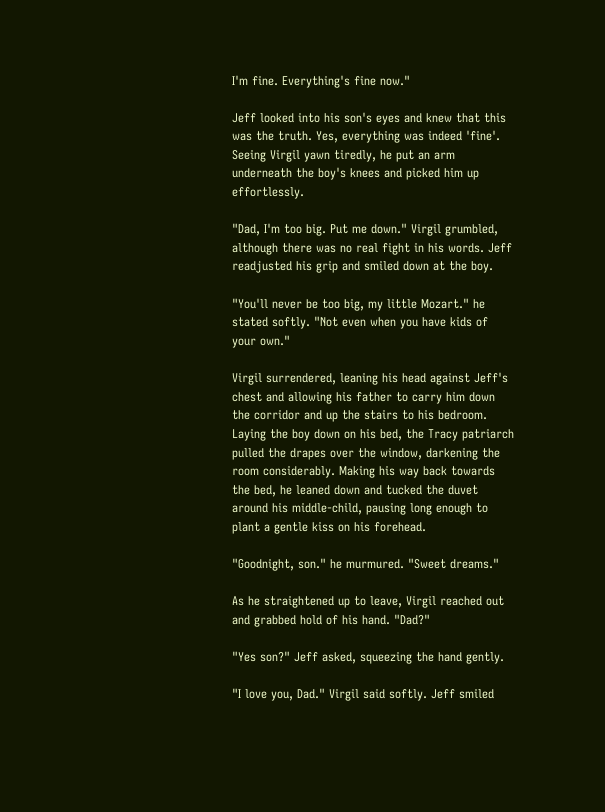I'm fine. Everything's fine now."

Jeff looked into his son's eyes and knew that this was the truth. Yes, everything was indeed 'fine'. Seeing Virgil yawn tiredly, he put an arm underneath the boy's knees and picked him up effortlessly.

"Dad, I'm too big. Put me down." Virgil grumbled, although there was no real fight in his words. Jeff readjusted his grip and smiled down at the boy.

"You'll never be too big, my little Mozart." he stated softly. "Not even when you have kids of your own."

Virgil surrendered, leaning his head against Jeff's chest and allowing his father to carry him down the corridor and up the stairs to his bedroom. Laying the boy down on his bed, the Tracy patriarch pulled the drapes over the window, darkening the room considerably. Making his way back towards the bed, he leaned down and tucked the duvet around his middle-child, pausing long enough to plant a gentle kiss on his forehead.

"Goodnight, son." he murmured. "Sweet dreams."

As he straightened up to leave, Virgil reached out and grabbed hold of his hand. "Dad?"

"Yes son?" Jeff asked, squeezing the hand gently.

"I love you, Dad." Virgil said softly. Jeff smiled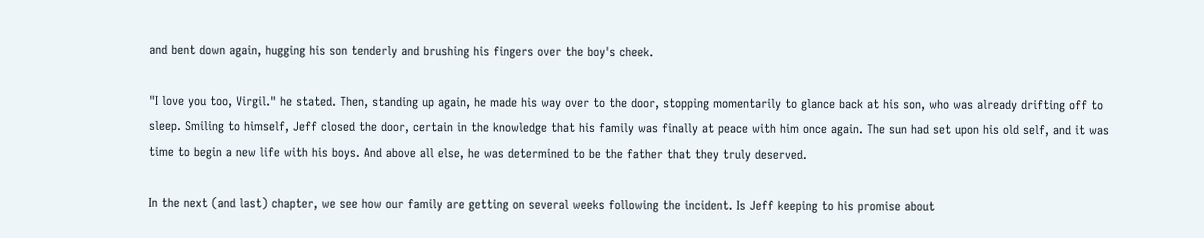and bent down again, hugging his son tenderly and brushing his fingers over the boy's cheek.

"I love you too, Virgil." he stated. Then, standing up again, he made his way over to the door, stopping momentarily to glance back at his son, who was already drifting off to sleep. Smiling to himself, Jeff closed the door, certain in the knowledge that his family was finally at peace with him once again. The sun had set upon his old self, and it was time to begin a new life with his boys. And above all else, he was determined to be the father that they truly deserved.

In the next (and last) chapter, we see how our family are getting on several weeks following the incident. Is Jeff keeping to his promise about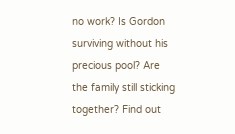no work? Is Gordon surviving without his precious pool? Are the family still sticking together? Find out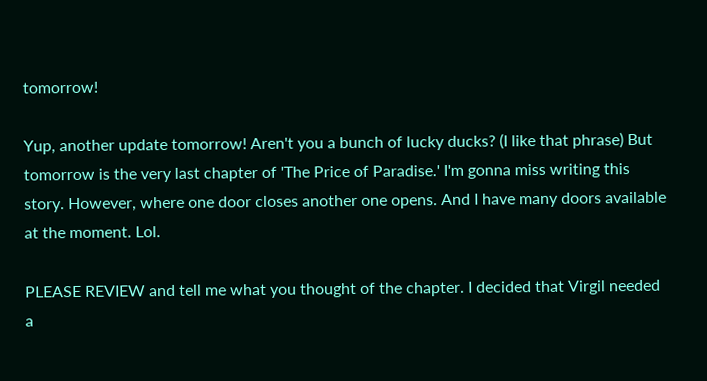tomorrow!

Yup, another update tomorrow! Aren't you a bunch of lucky ducks? (I like that phrase) But tomorrow is the very last chapter of 'The Price of Paradise.' I'm gonna miss writing this story. However, where one door closes another one opens. And I have many doors available at the moment. Lol.

PLEASE REVIEW and tell me what you thought of the chapter. I decided that Virgil needed a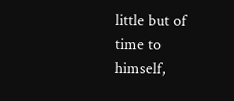little but of time to himself,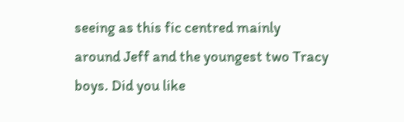seeing as this fic centred mainly around Jeff and the youngest two Tracy boys. Did you like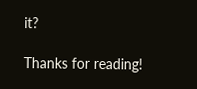it?

Thanks for reading!